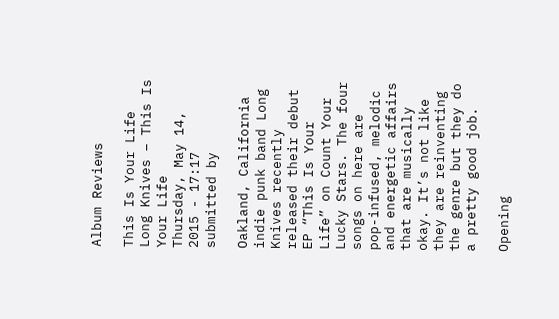Album Reviews

This Is Your Life
Long Knives – This Is Your Life
Thursday, May 14, 2015 - 17:17
submitted by

Oakland, California indie punk band Long Knives recently released their debut EP “This Is Your Life” on Count Your Lucky Stars. The four songs on here are pop-infused, melodic and energetic affairs that are musically okay. It’s not like they are reinventing the genre but they do a pretty good job.

Opening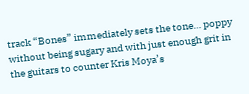track “Bones” immediately sets the tone… poppy without being sugary and with just enough grit in the guitars to counter Kris Moya’s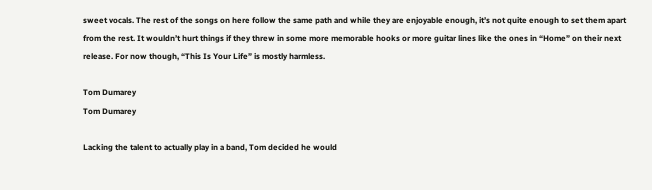sweet vocals. The rest of the songs on here follow the same path and while they are enjoyable enough, it’s not quite enough to set them apart from the rest. It wouldn’t hurt things if they threw in some more memorable hooks or more guitar lines like the ones in “Home” on their next release. For now though, “This Is Your Life” is mostly harmless.

Tom Dumarey
Tom Dumarey

Lacking the talent to actually play in a band, Tom decided he would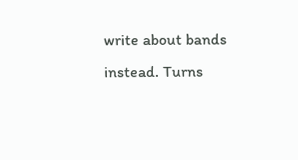write about bands instead. Turns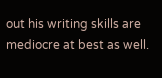out his writing skills are mediocre at best as well.